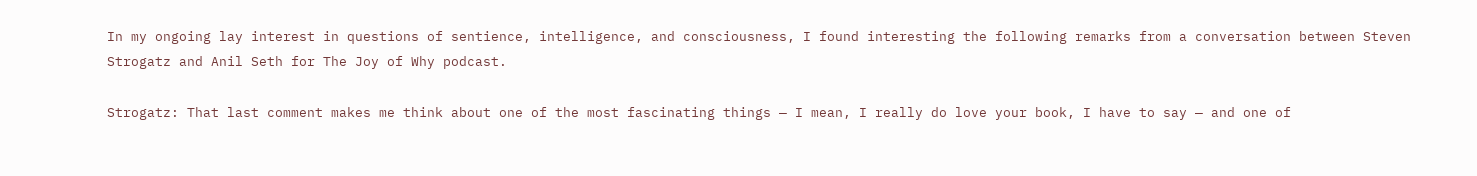In my ongoing lay interest in questions of sentience, intelligence, and consciousness, I found interesting the following remarks from a conversation between Steven Strogatz and Anil Seth for The Joy of Why podcast.

Strogatz: That last comment makes me think about one of the most fascinating things — I mean, I really do love your book, I have to say — and one of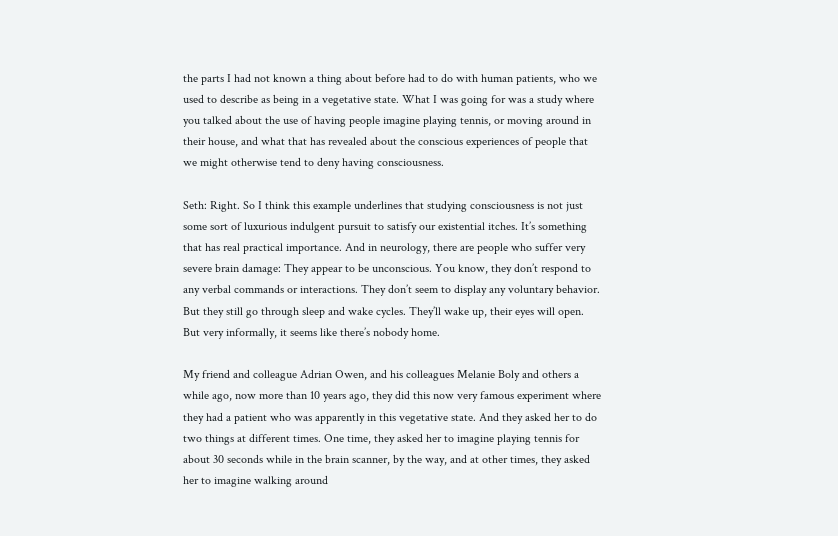the parts I had not known a thing about before had to do with human patients, who we used to describe as being in a vegetative state. What I was going for was a study where you talked about the use of having people imagine playing tennis, or moving around in their house, and what that has revealed about the conscious experiences of people that we might otherwise tend to deny having consciousness.

Seth: Right. So I think this example underlines that studying consciousness is not just some sort of luxurious indulgent pursuit to satisfy our existential itches. It’s something that has real practical importance. And in neurology, there are people who suffer very severe brain damage: They appear to be unconscious. You know, they don’t respond to any verbal commands or interactions. They don’t seem to display any voluntary behavior. But they still go through sleep and wake cycles. They’ll wake up, their eyes will open. But very informally, it seems like there’s nobody home.

My friend and colleague Adrian Owen, and his colleagues Melanie Boly and others a while ago, now more than 10 years ago, they did this now very famous experiment where they had a patient who was apparently in this vegetative state. And they asked her to do two things at different times. One time, they asked her to imagine playing tennis for about 30 seconds while in the brain scanner, by the way, and at other times, they asked her to imagine walking around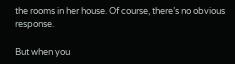the rooms in her house. Of course, there’s no obvious response.

But when you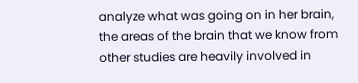analyze what was going on in her brain, the areas of the brain that we know from other studies are heavily involved in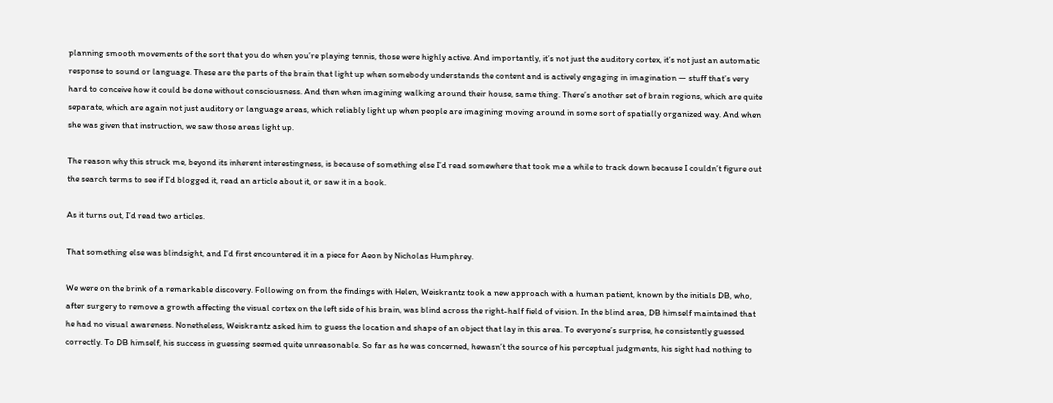planning smooth movements of the sort that you do when you’re playing tennis, those were highly active. And importantly, it’s not just the auditory cortex, it’s not just an automatic response to sound or language. These are the parts of the brain that light up when somebody understands the content and is actively engaging in imagination — stuff that’s very hard to conceive how it could be done without consciousness. And then when imagining walking around their house, same thing. There’s another set of brain regions, which are quite separate, which are again not just auditory or language areas, which reliably light up when people are imagining moving around in some sort of spatially organized way. And when she was given that instruction, we saw those areas light up.

The reason why this struck me, beyond its inherent interestingness, is because of something else I’d read somewhere that took me a while to track down because I couldn’t figure out the search terms to see if I’d blogged it, read an article about it, or saw it in a book.

As it turns out, I’d read two articles.

That something else was blindsight, and I’d first encountered it in a piece for Aeon by Nicholas Humphrey.

We were on the brink of a remarkable discovery. Following on from the findings with Helen, Weiskrantz took a new approach with a human patient, known by the initials DB, who, after surgery to remove a growth affecting the visual cortex on the left side of his brain, was blind across the right-half field of vision. In the blind area, DB himself maintained that he had no visual awareness. Nonetheless, Weiskrantz asked him to guess the location and shape of an object that lay in this area. To everyone’s surprise, he consistently guessed correctly. To DB himself, his success in guessing seemed quite unreasonable. So far as he was concerned, hewasn’t the source of his perceptual judgments, his sight had nothing to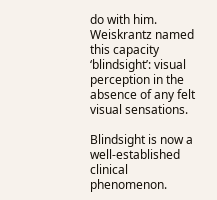do with him. Weiskrantz named this capacity ‘blindsight’: visual perception in the absence of any felt visual sensations.

Blindsight is now a well-established clinical phenomenon.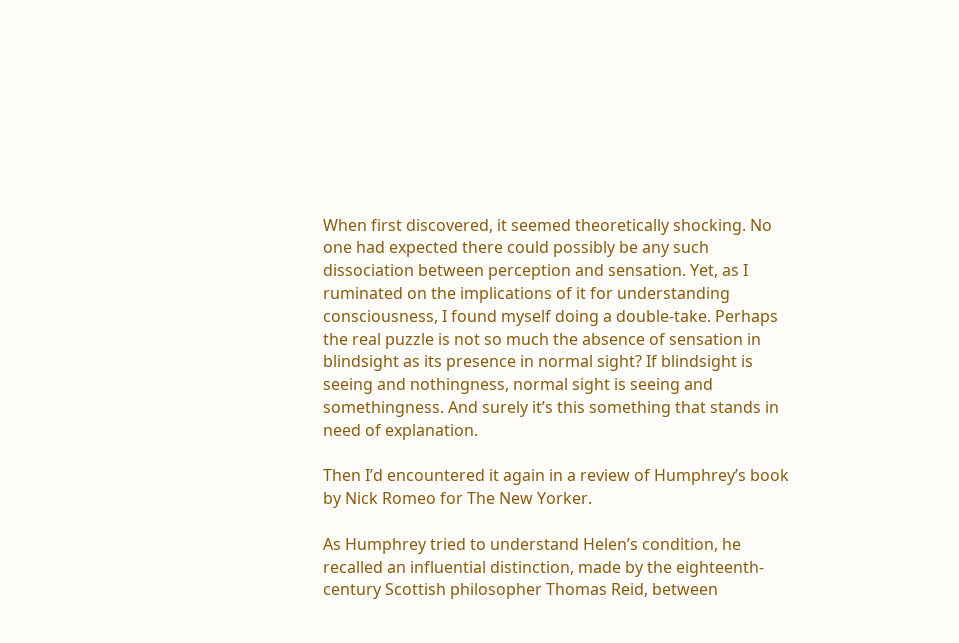When first discovered, it seemed theoretically shocking. No one had expected there could possibly be any such dissociation between perception and sensation. Yet, as I ruminated on the implications of it for understanding consciousness, I found myself doing a double-take. Perhaps the real puzzle is not so much the absence of sensation in blindsight as its presence in normal sight? If blindsight is seeing and nothingness, normal sight is seeing and somethingness. And surely it’s this something that stands in need of explanation.

Then I’d encountered it again in a review of Humphrey’s book by Nick Romeo for The New Yorker.

As Humphrey tried to understand Helen’s condition, he recalled an influential distinction, made by the eighteenth-century Scottish philosopher Thomas Reid, between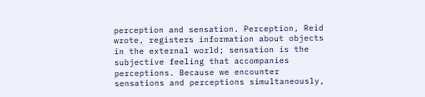perception and sensation. Perception, Reid wrote, registers information about objects in the external world; sensation is the subjective feeling that accompanies perceptions. Because we encounter sensations and perceptions simultaneously,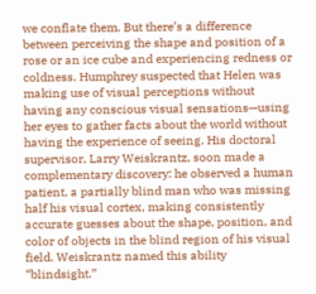we conflate them. But there’s a difference between perceiving the shape and position of a rose or an ice cube and experiencing redness or coldness. Humphrey suspected that Helen was making use of visual perceptions without having any conscious visual sensations—using her eyes to gather facts about the world without having the experience of seeing. His doctoral supervisor, Larry Weiskrantz, soon made a complementary discovery: he observed a human patient, a partially blind man who was missing half his visual cortex, making consistently accurate guesses about the shape, position, and color of objects in the blind region of his visual field. Weiskrantz named this ability “blindsight.”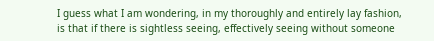I guess what I am wondering, in my thoroughly and entirely lay fashion, is that if there is sightless seeing, effectively seeing without someone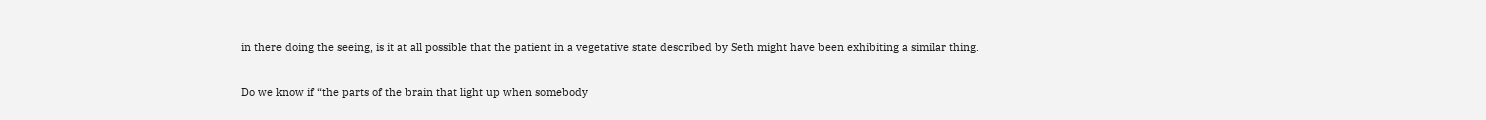in there doing the seeing, is it at all possible that the patient in a vegetative state described by Seth might have been exhibiting a similar thing.

Do we know if “the parts of the brain that light up when somebody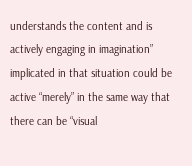understands the content and is actively engaging in imagination” implicated in that situation could be active “merely” in the same way that there can be “visual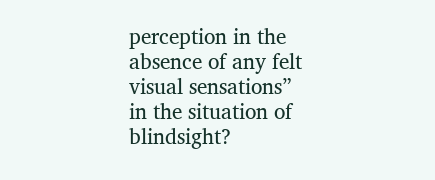perception in the absence of any felt visual sensations” in the situation of blindsight?